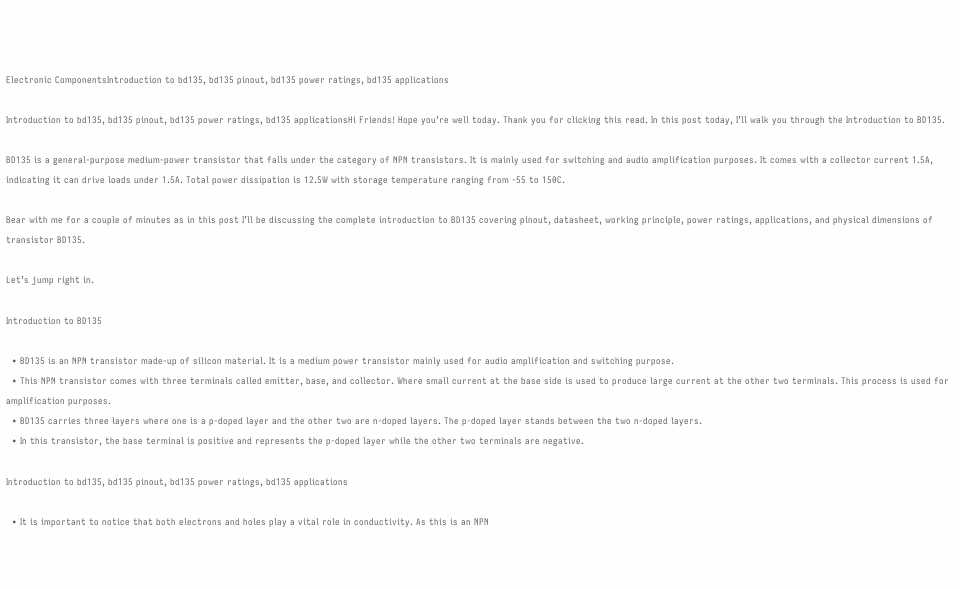Electronic ComponentsIntroduction to bd135, bd135 pinout, bd135 power ratings, bd135 applications

Introduction to bd135, bd135 pinout, bd135 power ratings, bd135 applicationsHi Friends! Hope you’re well today. Thank you for clicking this read. In this post today, I’ll walk you through the Introduction to BD135.

BD135 is a general-purpose medium-power transistor that falls under the category of NPN transistors. It is mainly used for switching and audio amplification purposes. It comes with a collector current 1.5A, indicating it can drive loads under 1.5A. Total power dissipation is 12.5W with storage temperature ranging from -55 to 150C.

Bear with me for a couple of minutes as in this post I’ll be discussing the complete introduction to BD135 covering pinout, datasheet, working principle, power ratings, applications, and physical dimensions of transistor BD135.

Let’s jump right in.

Introduction to BD135

  • BD135 is an NPN transistor made-up of silicon material. It is a medium power transistor mainly used for audio amplification and switching purpose.
  • This NPN transistor comes with three terminals called emitter, base, and collector. Where small current at the base side is used to produce large current at the other two terminals. This process is used for amplification purposes.
  • BD135 carries three layers where one is a p-doped layer and the other two are n-doped layers. The p-doped layer stands between the two n-doped layers.
  • In this transistor, the base terminal is positive and represents the p-doped layer while the other two terminals are negative.

Introduction to bd135, bd135 pinout, bd135 power ratings, bd135 applications

  • It is important to notice that both electrons and holes play a vital role in conductivity. As this is an NPN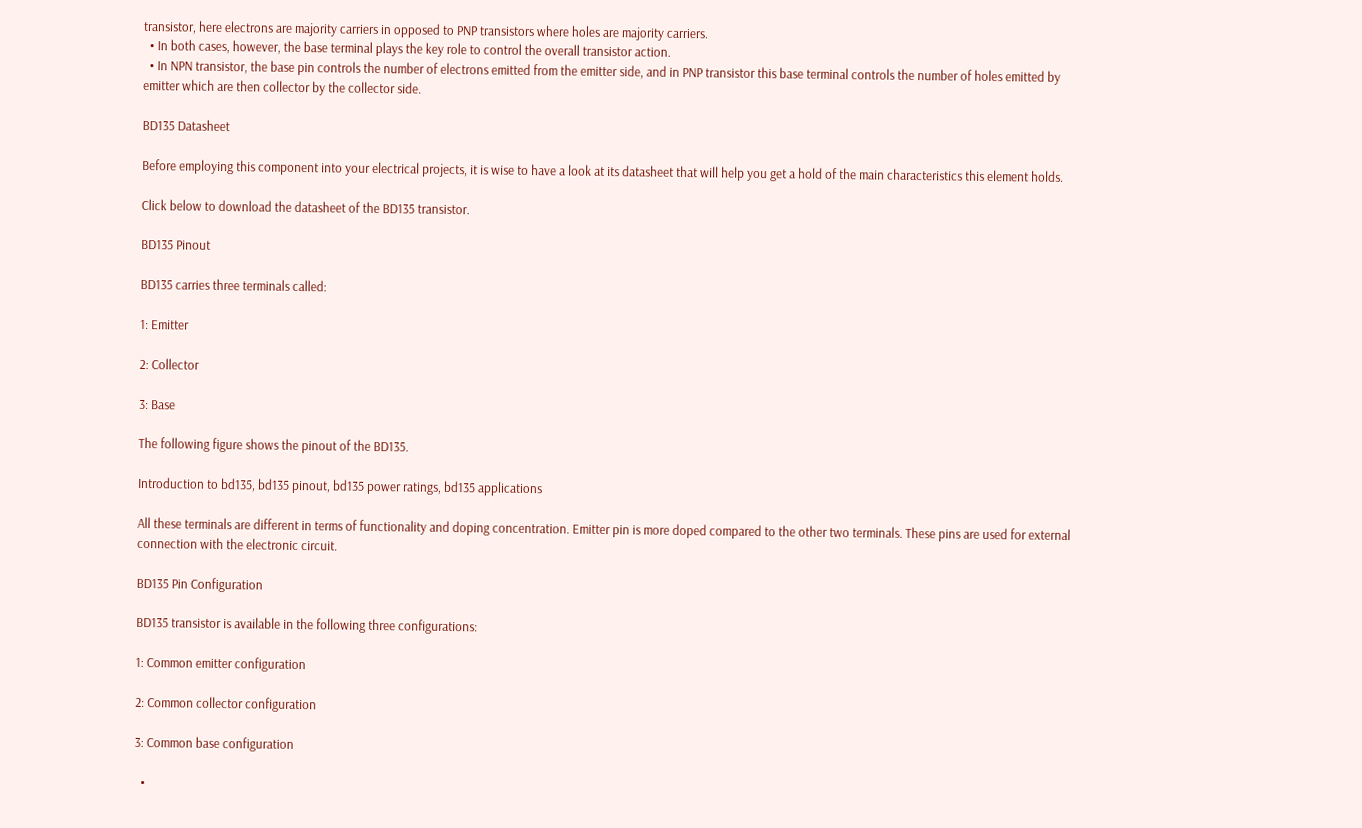transistor, here electrons are majority carriers in opposed to PNP transistors where holes are majority carriers.
  • In both cases, however, the base terminal plays the key role to control the overall transistor action.
  • In NPN transistor, the base pin controls the number of electrons emitted from the emitter side, and in PNP transistor this base terminal controls the number of holes emitted by emitter which are then collector by the collector side.

BD135 Datasheet

Before employing this component into your electrical projects, it is wise to have a look at its datasheet that will help you get a hold of the main characteristics this element holds.

Click below to download the datasheet of the BD135 transistor.

BD135 Pinout

BD135 carries three terminals called:

1: Emitter

2: Collector

3: Base

The following figure shows the pinout of the BD135.

Introduction to bd135, bd135 pinout, bd135 power ratings, bd135 applications

All these terminals are different in terms of functionality and doping concentration. Emitter pin is more doped compared to the other two terminals. These pins are used for external connection with the electronic circuit.

BD135 Pin Configuration

BD135 transistor is available in the following three configurations:

1: Common emitter configuration

2: Common collector configuration

3: Common base configuration

  •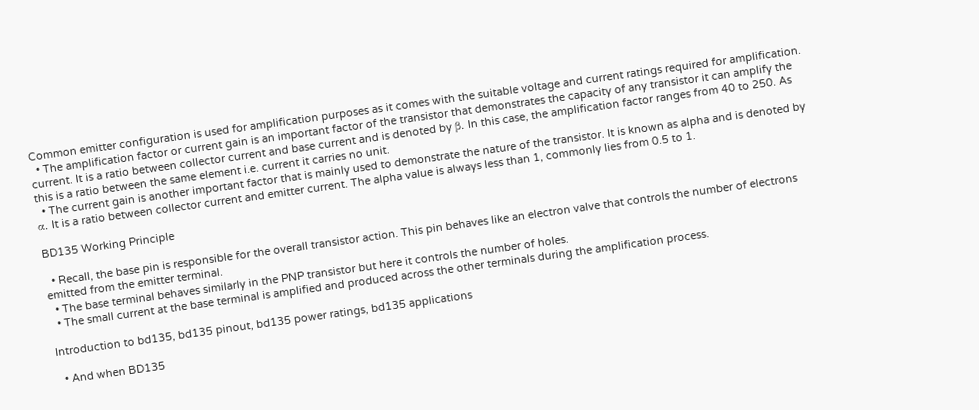Common emitter configuration is used for amplification purposes as it comes with the suitable voltage and current ratings required for amplification.
  • The amplification factor or current gain is an important factor of the transistor that demonstrates the capacity of any transistor it can amplify the current. It is a ratio between collector current and base current and is denoted by β. In this case, the amplification factor ranges from 40 to 250. As this is a ratio between the same element i.e. current it carries no unit.
  • The current gain is another important factor that is mainly used to demonstrate the nature of the transistor. It is known as alpha and is denoted by α. It is a ratio between collector current and emitter current. The alpha value is always less than 1, commonly lies from 0.5 to 1.

BD135 Working Principle

  • Recall, the base pin is responsible for the overall transistor action. This pin behaves like an electron valve that controls the number of electrons emitted from the emitter terminal.
  • The base terminal behaves similarly in the PNP transistor but here it controls the number of holes.
  • The small current at the base terminal is amplified and produced across the other terminals during the amplification process.

Introduction to bd135, bd135 pinout, bd135 power ratings, bd135 applications

  • And when BD135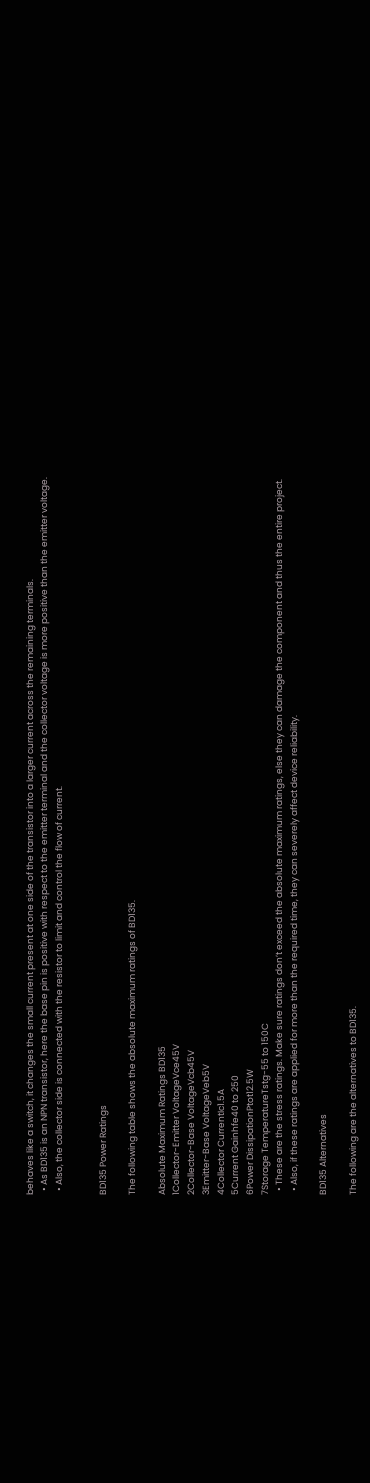behaves like a switch, it changes the small current present at one side of the transistor into a larger current across the remaining terminals.
  • As BD135 is an NPN transistor, here the base pin is positive with respect to the emitter terminal and the collector voltage is more positive than the emitter voltage.
  • Also, the collector side is connected with the resistor to limit and control the flow of current.


BD135 Power Ratings

The following table shows the absolute maximum ratings of BD135.

Absolute Maximum Ratings BD135
1Collector-Emitter VoltageVce45V
2Collector-Base VoltageVcb45V
3Emitter-Base VoltageVeb5V
4Collector CurrentIc1.5A
5Current Gainhfe40 to 250
6Power DissipationPtot12.5W
7Storage TemperatureTstg-55 to 150C
  • These are the stress ratings. Make sure ratings don’t exceed the absolute maximum ratings, else they can damage the component and thus the entire project.
  • Also, if these ratings are applied for more than the required time, they can severely affect device reliability.

BD135 Alternatives

The following are the alternatives to BD135.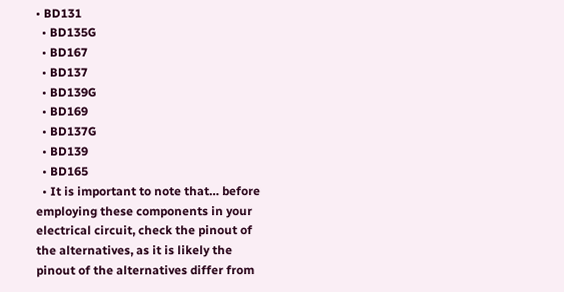• BD131
  • BD135G
  • BD167
  • BD137
  • BD139G
  • BD169
  • BD137G
  • BD139
  • BD165
  • It is important to note that… before employing these components in your electrical circuit, check the pinout of the alternatives, as it is likely the pinout of the alternatives differ from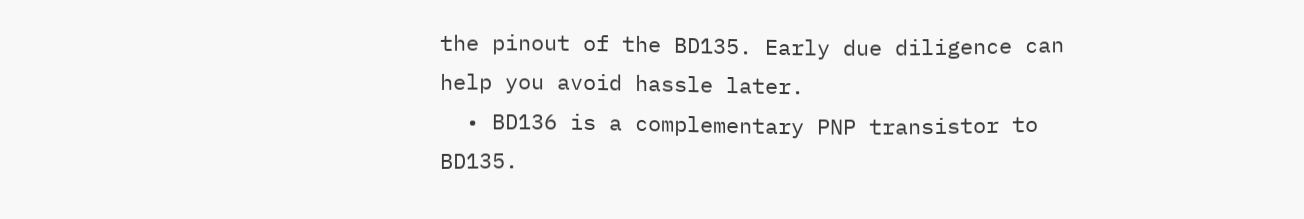the pinout of the BD135. Early due diligence can help you avoid hassle later.
  • BD136 is a complementary PNP transistor to BD135.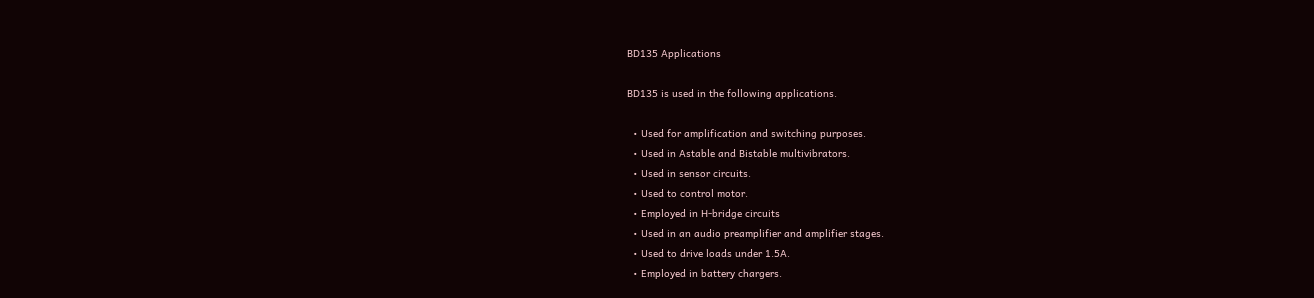BD135 Applications

BD135 is used in the following applications.

  • Used for amplification and switching purposes.
  • Used in Astable and Bistable multivibrators.
  • Used in sensor circuits.
  • Used to control motor.
  • Employed in H-bridge circuits
  • Used in an audio preamplifier and amplifier stages.
  • Used to drive loads under 1.5A.
  • Employed in battery chargers.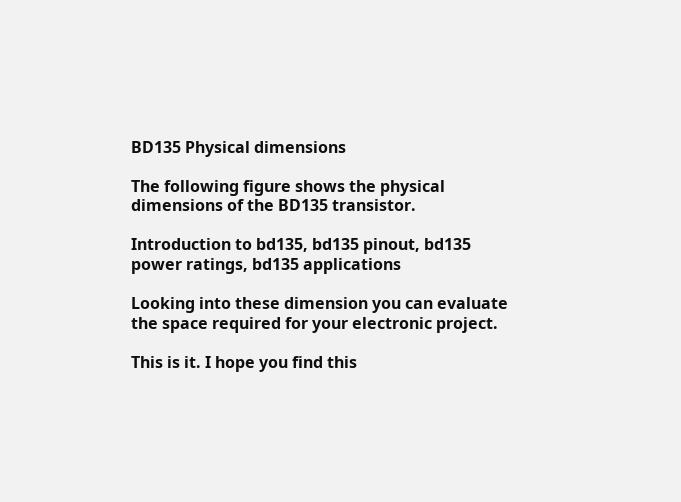BD135 Physical dimensions

The following figure shows the physical dimensions of the BD135 transistor.

Introduction to bd135, bd135 pinout, bd135 power ratings, bd135 applications

Looking into these dimension you can evaluate the space required for your electronic project.

This is it. I hope you find this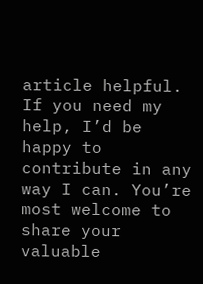article helpful. If you need my help, I’d be happy to contribute in any way I can. You’re most welcome to share your valuable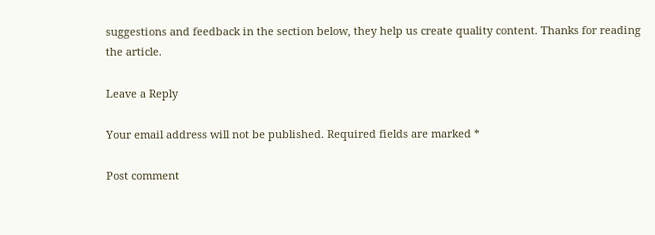suggestions and feedback in the section below, they help us create quality content. Thanks for reading the article.

Leave a Reply

Your email address will not be published. Required fields are marked *

Post comment